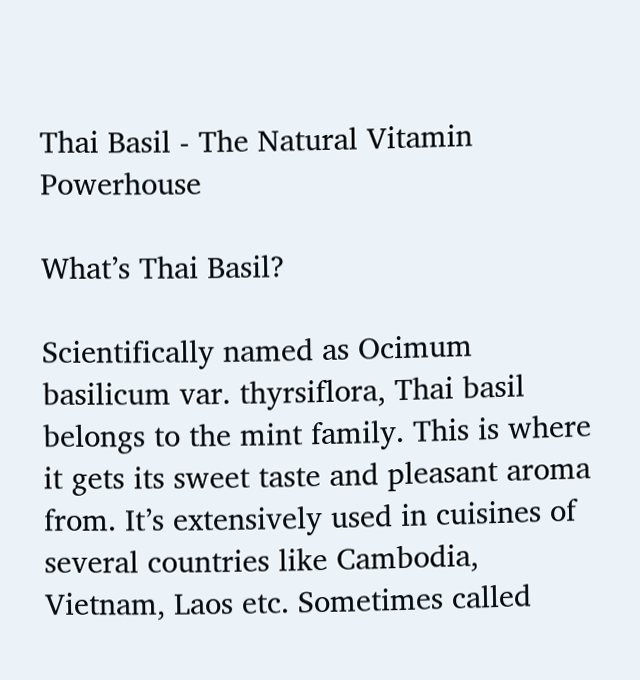Thai Basil - The Natural Vitamin Powerhouse

What’s Thai Basil?

Scientifically named as Ocimum basilicum var. thyrsiflora, Thai basil belongs to the mint family. This is where it gets its sweet taste and pleasant aroma from. It’s extensively used in cuisines of several countries like Cambodia, Vietnam, Laos etc. Sometimes called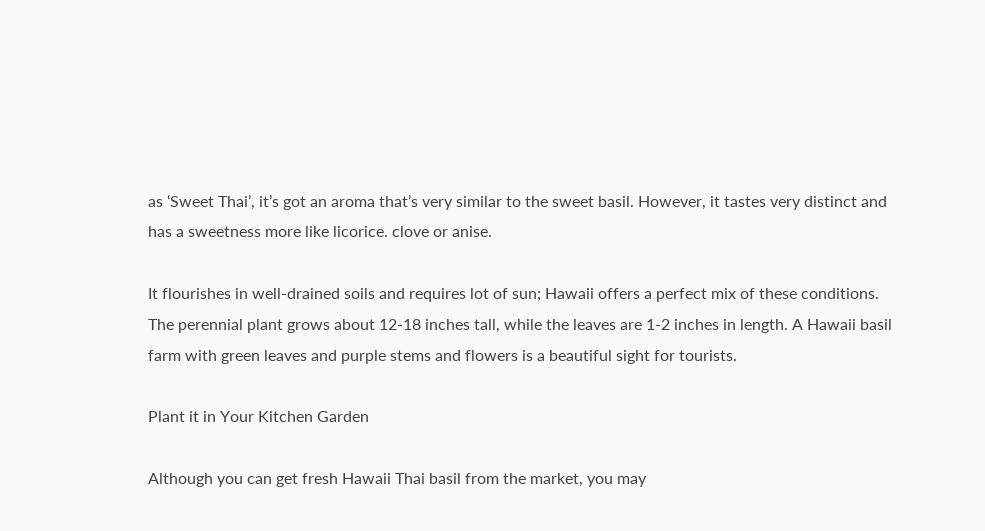as ‘Sweet Thai’, it’s got an aroma that’s very similar to the sweet basil. However, it tastes very distinct and has a sweetness more like licorice. clove or anise.

It flourishes in well-drained soils and requires lot of sun; Hawaii offers a perfect mix of these conditions. The perennial plant grows about 12-18 inches tall, while the leaves are 1-2 inches in length. A Hawaii basil farm with green leaves and purple stems and flowers is a beautiful sight for tourists.

Plant it in Your Kitchen Garden

Although you can get fresh Hawaii Thai basil from the market, you may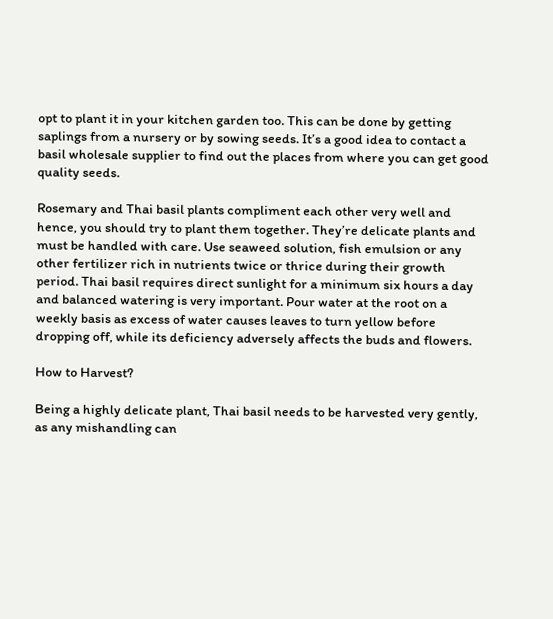opt to plant it in your kitchen garden too. This can be done by getting saplings from a nursery or by sowing seeds. It’s a good idea to contact a basil wholesale supplier to find out the places from where you can get good quality seeds.

Rosemary and Thai basil plants compliment each other very well and hence, you should try to plant them together. They’re delicate plants and must be handled with care. Use seaweed solution, fish emulsion or any other fertilizer rich in nutrients twice or thrice during their growth period. Thai basil requires direct sunlight for a minimum six hours a day and balanced watering is very important. Pour water at the root on a weekly basis as excess of water causes leaves to turn yellow before dropping off, while its deficiency adversely affects the buds and flowers.

How to Harvest?

Being a highly delicate plant, Thai basil needs to be harvested very gently, as any mishandling can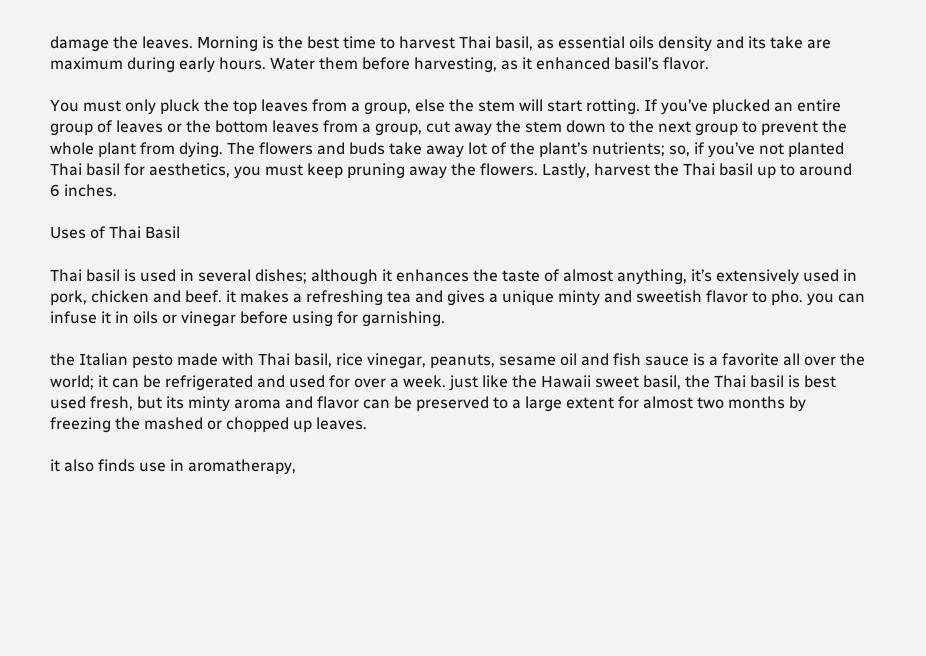damage the leaves. Morning is the best time to harvest Thai basil, as essential oils density and its take are maximum during early hours. Water them before harvesting, as it enhanced basil’s flavor.

You must only pluck the top leaves from a group, else the stem will start rotting. If you’ve plucked an entire group of leaves or the bottom leaves from a group, cut away the stem down to the next group to prevent the whole plant from dying. The flowers and buds take away lot of the plant’s nutrients; so, if you’ve not planted Thai basil for aesthetics, you must keep pruning away the flowers. Lastly, harvest the Thai basil up to around 6 inches.

Uses of Thai Basil

Thai basil is used in several dishes; although it enhances the taste of almost anything, it’s extensively used in pork, chicken and beef. it makes a refreshing tea and gives a unique minty and sweetish flavor to pho. you can infuse it in oils or vinegar before using for garnishing.

the Italian pesto made with Thai basil, rice vinegar, peanuts, sesame oil and fish sauce is a favorite all over the world; it can be refrigerated and used for over a week. just like the Hawaii sweet basil, the Thai basil is best used fresh, but its minty aroma and flavor can be preserved to a large extent for almost two months by freezing the mashed or chopped up leaves.

it also finds use in aromatherapy,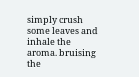simply crush some leaves and inhale the aroma. bruising the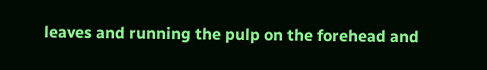leaves and running the pulp on the forehead and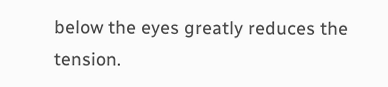below the eyes greatly reduces the tension.